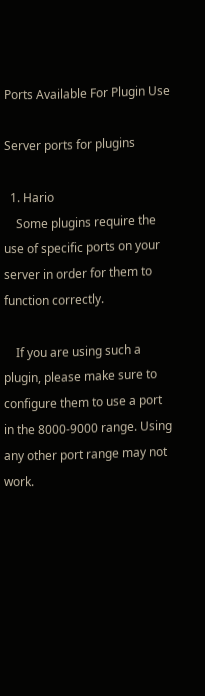Ports Available For Plugin Use

Server ports for plugins

  1. Hario
    Some plugins require the use of specific ports on your server in order for them to function correctly.

    If you are using such a plugin, please make sure to configure them to use a port in the 8000-9000 range. Using any other port range may not work.